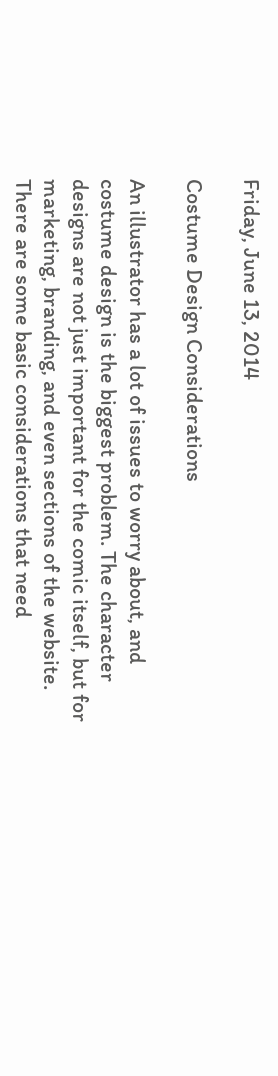Friday, June 13, 2014

Costume Design Considerations

An illustrator has a lot of issues to worry about, and costume design is the biggest problem. The character designs are not just important for the comic itself, but for marketing, branding, and even sections of the website. There are some basic considerations that need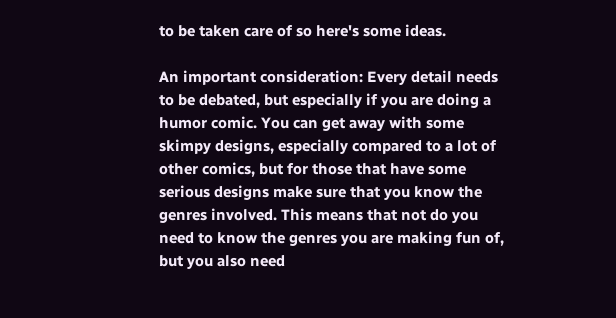to be taken care of so here's some ideas.

An important consideration: Every detail needs to be debated, but especially if you are doing a humor comic. You can get away with some skimpy designs, especially compared to a lot of other comics, but for those that have some serious designs make sure that you know the genres involved. This means that not do you need to know the genres you are making fun of, but you also need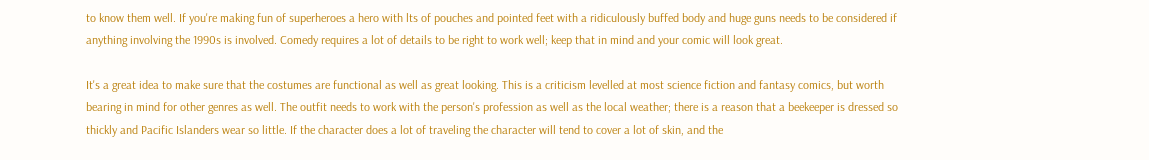to know them well. If you're making fun of superheroes a hero with lts of pouches and pointed feet with a ridiculously buffed body and huge guns needs to be considered if anything involving the 1990s is involved. Comedy requires a lot of details to be right to work well; keep that in mind and your comic will look great.

It's a great idea to make sure that the costumes are functional as well as great looking. This is a criticism levelled at most science fiction and fantasy comics, but worth bearing in mind for other genres as well. The outfit needs to work with the person's profession as well as the local weather; there is a reason that a beekeeper is dressed so thickly and Pacific Islanders wear so little. If the character does a lot of traveling the character will tend to cover a lot of skin, and the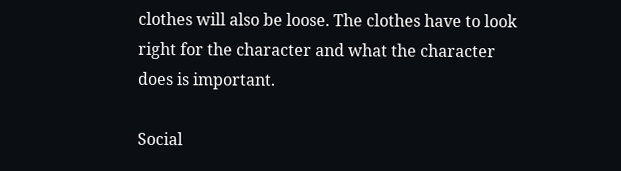clothes will also be loose. The clothes have to look right for the character and what the character does is important.

Social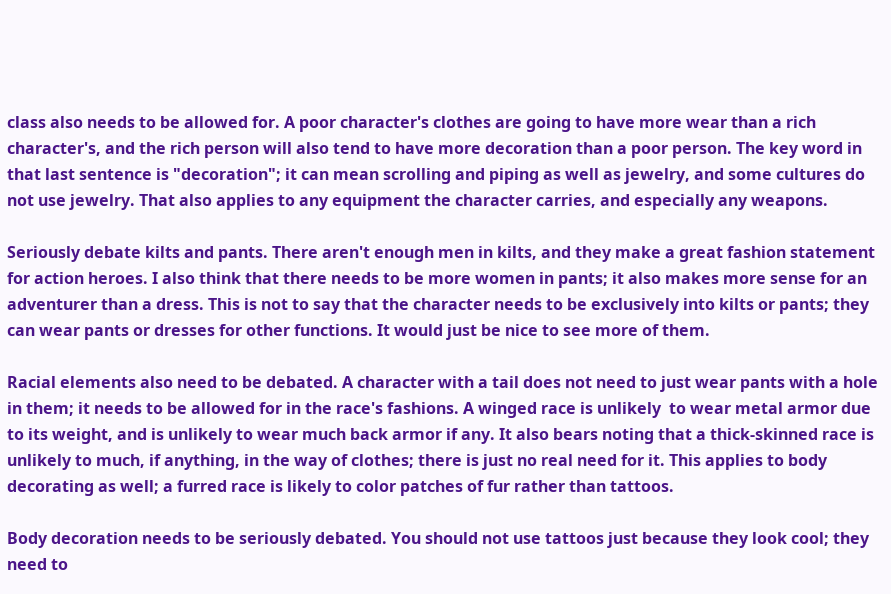class also needs to be allowed for. A poor character's clothes are going to have more wear than a rich character's, and the rich person will also tend to have more decoration than a poor person. The key word in that last sentence is "decoration"; it can mean scrolling and piping as well as jewelry, and some cultures do not use jewelry. That also applies to any equipment the character carries, and especially any weapons.

Seriously debate kilts and pants. There aren't enough men in kilts, and they make a great fashion statement for action heroes. I also think that there needs to be more women in pants; it also makes more sense for an adventurer than a dress. This is not to say that the character needs to be exclusively into kilts or pants; they can wear pants or dresses for other functions. It would just be nice to see more of them.

Racial elements also need to be debated. A character with a tail does not need to just wear pants with a hole in them; it needs to be allowed for in the race's fashions. A winged race is unlikely  to wear metal armor due to its weight, and is unlikely to wear much back armor if any. It also bears noting that a thick-skinned race is unlikely to much, if anything, in the way of clothes; there is just no real need for it. This applies to body decorating as well; a furred race is likely to color patches of fur rather than tattoos.

Body decoration needs to be seriously debated. You should not use tattoos just because they look cool; they need to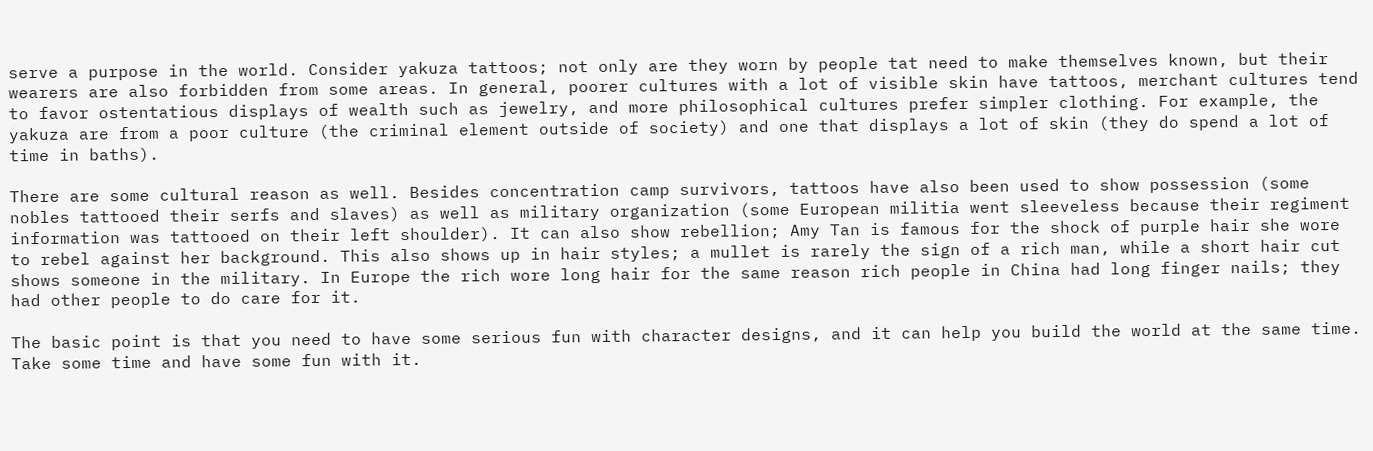serve a purpose in the world. Consider yakuza tattoos; not only are they worn by people tat need to make themselves known, but their wearers are also forbidden from some areas. In general, poorer cultures with a lot of visible skin have tattoos, merchant cultures tend to favor ostentatious displays of wealth such as jewelry, and more philosophical cultures prefer simpler clothing. For example, the yakuza are from a poor culture (the criminal element outside of society) and one that displays a lot of skin (they do spend a lot of time in baths).

There are some cultural reason as well. Besides concentration camp survivors, tattoos have also been used to show possession (some nobles tattooed their serfs and slaves) as well as military organization (some European militia went sleeveless because their regiment information was tattooed on their left shoulder). It can also show rebellion; Amy Tan is famous for the shock of purple hair she wore to rebel against her background. This also shows up in hair styles; a mullet is rarely the sign of a rich man, while a short hair cut shows someone in the military. In Europe the rich wore long hair for the same reason rich people in China had long finger nails; they had other people to do care for it.

The basic point is that you need to have some serious fun with character designs, and it can help you build the world at the same time. Take some time and have some fun with it.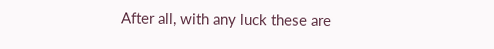After all, with any luck these are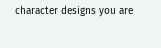character designs you are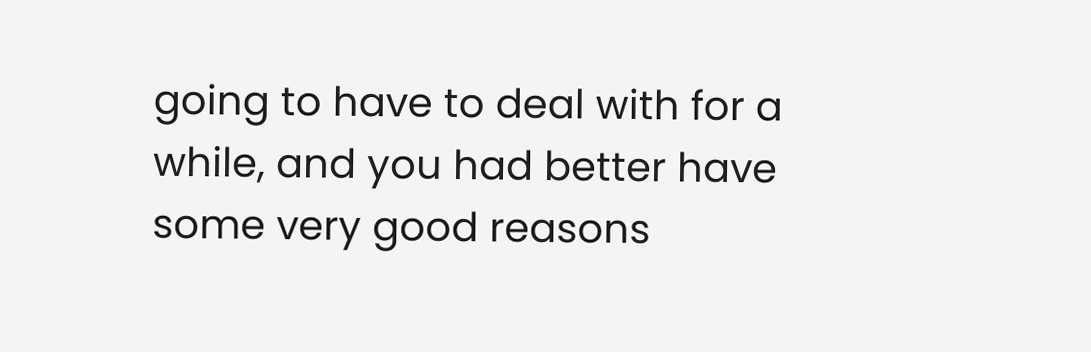going to have to deal with for a while, and you had better have some very good reasons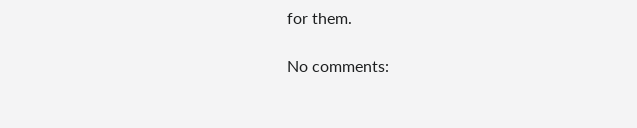for them.

No comments: